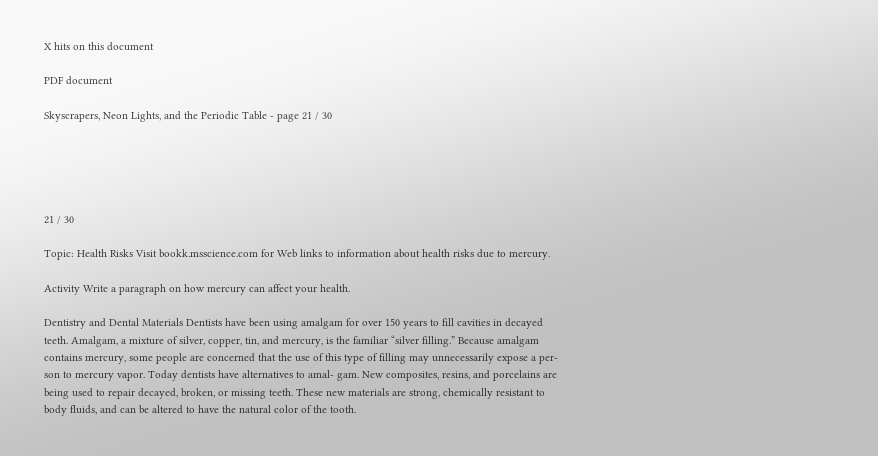X hits on this document

PDF document

Skyscrapers, Neon Lights, and the Periodic Table - page 21 / 30





21 / 30

Topic: Health Risks Visit bookk.msscience.com for Web links to information about health risks due to mercury.

Activity Write a paragraph on how mercury can affect your health.

Dentistry and Dental Materials Dentists have been using amalgam for over 150 years to fill cavities in decayed teeth. Amalgam, a mixture of silver, copper, tin, and mercury, is the familiar “silver filling.” Because amalgam contains mercury, some people are concerned that the use of this type of filling may unnecessarily expose a per- son to mercury vapor. Today dentists have alternatives to amal- gam. New composites, resins, and porcelains are being used to repair decayed, broken, or missing teeth. These new materials are strong, chemically resistant to body fluids, and can be altered to have the natural color of the tooth.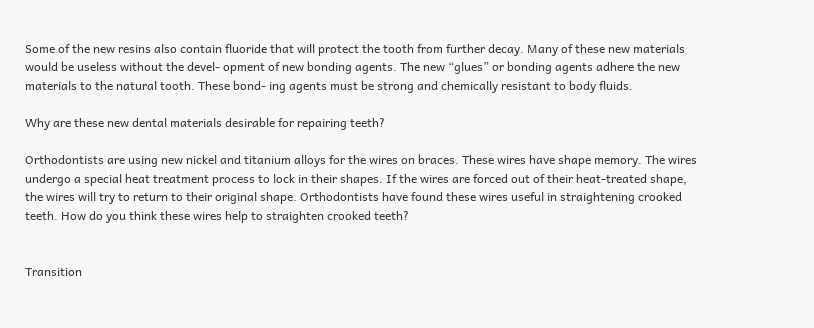Some of the new resins also contain fluoride that will protect the tooth from further decay. Many of these new materials would be useless without the devel- opment of new bonding agents. The new “glues” or bonding agents adhere the new materials to the natural tooth. These bond- ing agents must be strong and chemically resistant to body fluids.

Why are these new dental materials desirable for repairing teeth?

Orthodontists are using new nickel and titanium alloys for the wires on braces. These wires have shape memory. The wires undergo a special heat treatment process to lock in their shapes. If the wires are forced out of their heat-treated shape, the wires will try to return to their original shape. Orthodontists have found these wires useful in straightening crooked teeth. How do you think these wires help to straighten crooked teeth?


Transition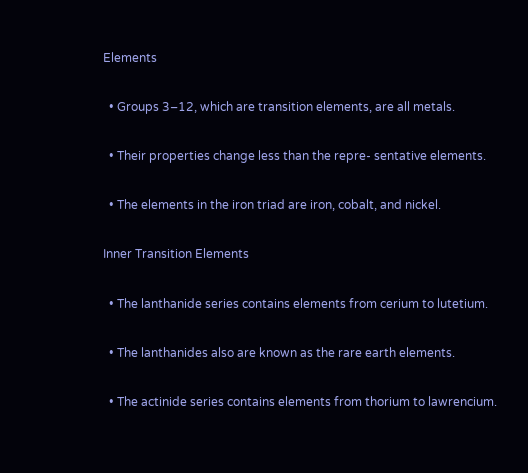Elements

  • Groups 3–12, which are transition elements, are all metals.

  • Their properties change less than the repre- sentative elements.

  • The elements in the iron triad are iron, cobalt, and nickel.

Inner Transition Elements

  • The lanthanide series contains elements from cerium to lutetium.

  • The lanthanides also are known as the rare earth elements.

  • The actinide series contains elements from thorium to lawrencium.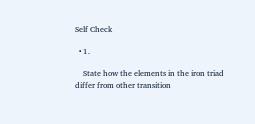Self Check

  • 1.

    State how the elements in the iron triad differ from other transition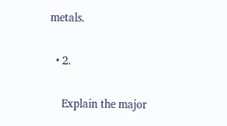metals.

  • 2.

    Explain the major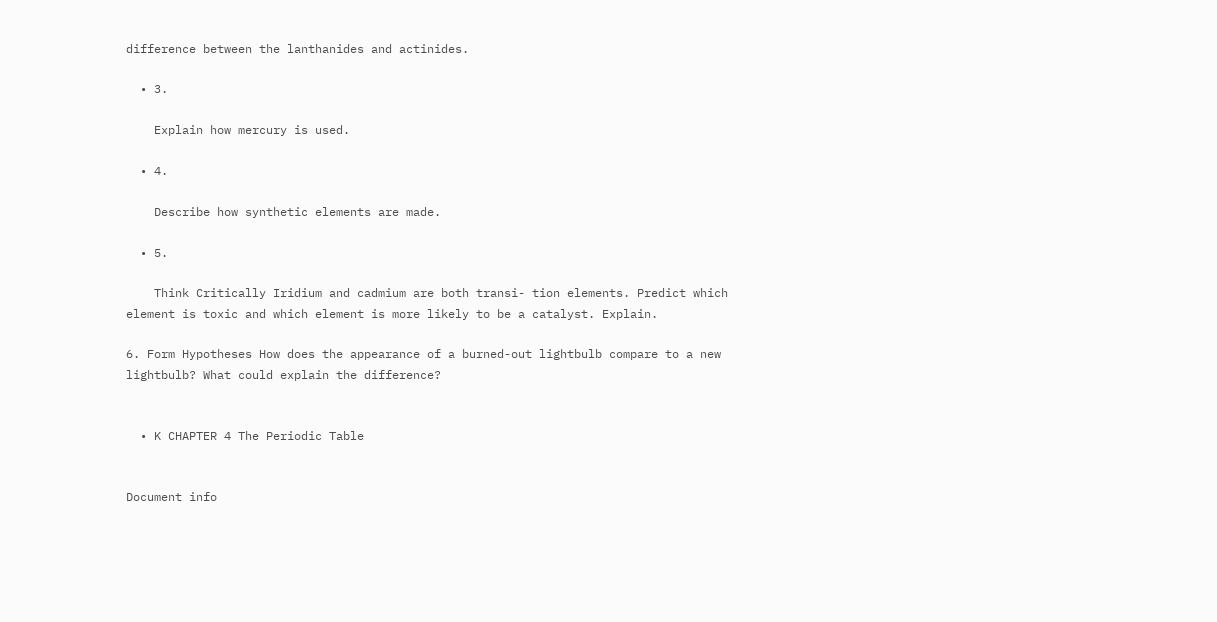difference between the lanthanides and actinides.

  • 3.

    Explain how mercury is used.

  • 4.

    Describe how synthetic elements are made.

  • 5.

    Think Critically Iridium and cadmium are both transi- tion elements. Predict which element is toxic and which element is more likely to be a catalyst. Explain.

6. Form Hypotheses How does the appearance of a burned-out lightbulb compare to a new lightbulb? What could explain the difference?


  • K CHAPTER 4 The Periodic Table


Document info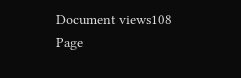Document views108
Page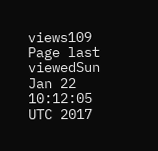views109
Page last viewedSun Jan 22 10:12:05 UTC 2017